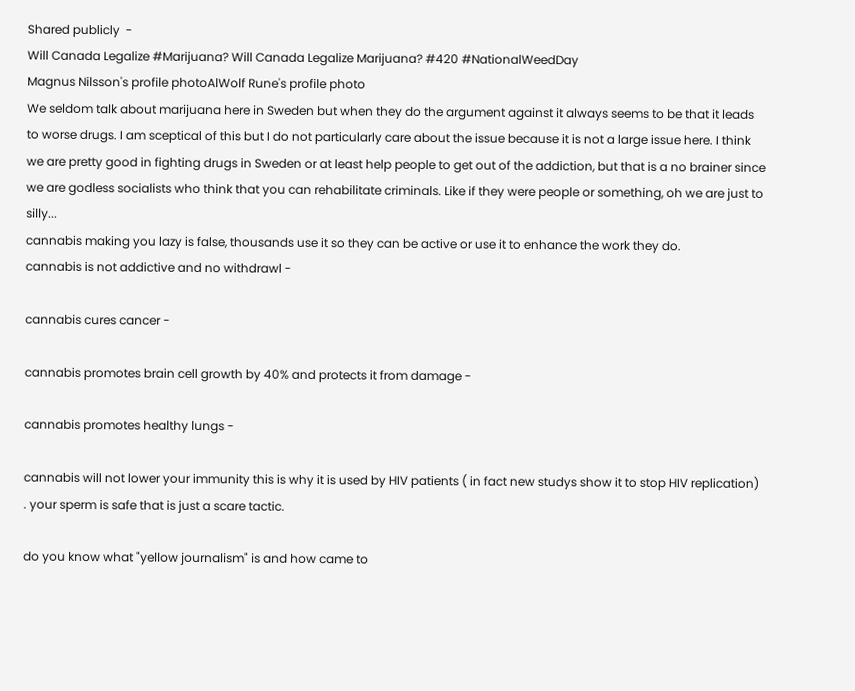Shared publicly  -
Will Canada Legalize #Marijuana? Will Canada Legalize Marijuana? #420 #NationalWeedDay
Magnus Nilsson's profile photoAlWolf Rune's profile photo
We seldom talk about marijuana here in Sweden but when they do the argument against it always seems to be that it leads to worse drugs. I am sceptical of this but I do not particularly care about the issue because it is not a large issue here. I think we are pretty good in fighting drugs in Sweden or at least help people to get out of the addiction, but that is a no brainer since we are godless socialists who think that you can rehabilitate criminals. Like if they were people or something, oh we are just to silly...
cannabis making you lazy is false, thousands use it so they can be active or use it to enhance the work they do.
cannabis is not addictive and no withdrawl -

cannabis cures cancer -

cannabis promotes brain cell growth by 40% and protects it from damage -

cannabis promotes healthy lungs -

cannabis will not lower your immunity this is why it is used by HIV patients ( in fact new studys show it to stop HIV replication) . your sperm is safe that is just a scare tactic.

do you know what "yellow journalism" is and how came to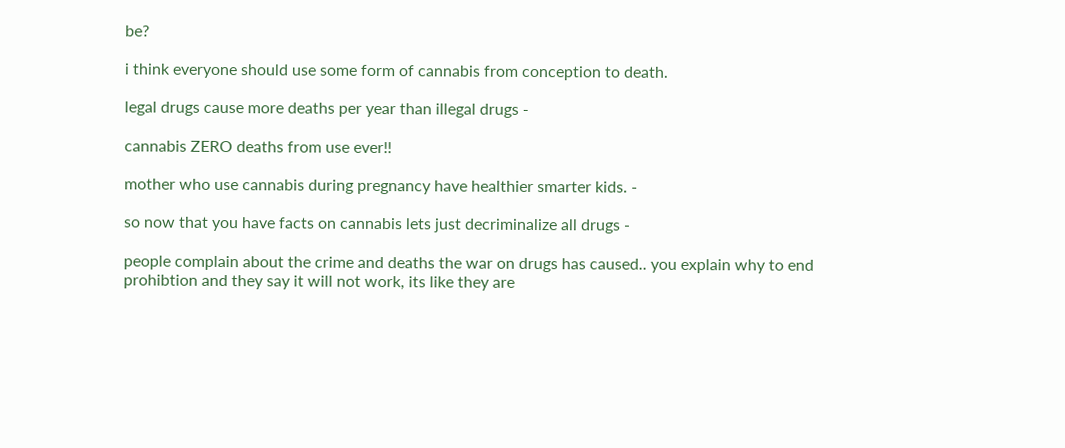be?

i think everyone should use some form of cannabis from conception to death.

legal drugs cause more deaths per year than illegal drugs -

cannabis ZERO deaths from use ever!!

mother who use cannabis during pregnancy have healthier smarter kids. -

so now that you have facts on cannabis lets just decriminalize all drugs -

people complain about the crime and deaths the war on drugs has caused.. you explain why to end prohibtion and they say it will not work, its like they are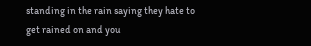standing in the rain saying they hate to get rained on and you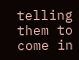telling them to come in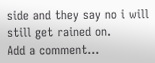side and they say no i will still get rained on.
Add a comment...